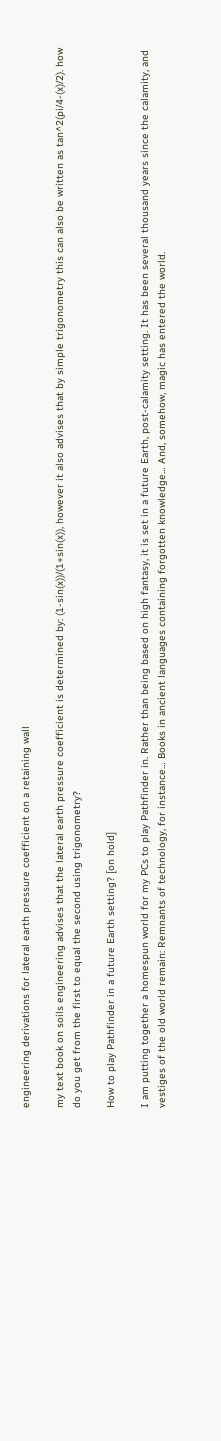engineering derivations for lateral earth pressure coefficient on a retaining wall

my text book on soils engineering advises that the lateral earth pressure coefficient is determined by: (1-sin(x))/(1+sin(x)), however it also advises that by simple trigonometry this can also be written as tan^2(pi/4-(x)/2). how do you get from the first to equal the second using trigonometry?

How to play Pathfinder in a future Earth setting? [on hold]

I am putting together a homespun world for my PCs to play Pathfinder in. Rather than being based on high fantasy, it is set in a future Earth, post-calamity setting. It has been several thousand years since the calamity, and vestiges of the old world remain: Remnants of technology, for instance… Books in ancient languages containing forgotten knowledge… And, somehow, magic has entered the world.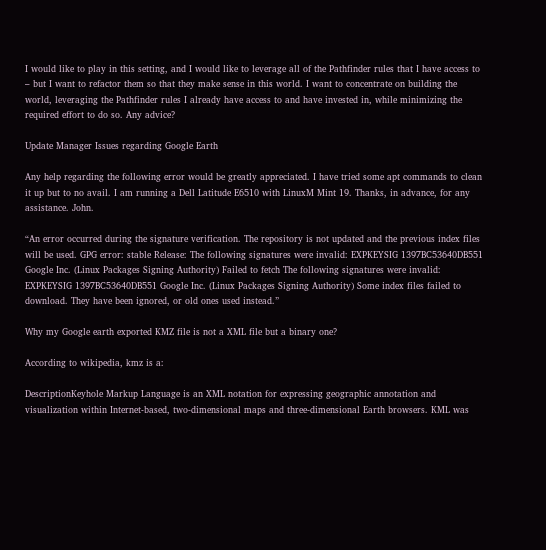I would like to play in this setting, and I would like to leverage all of the Pathfinder rules that I have access to – but I want to refactor them so that they make sense in this world. I want to concentrate on building the world, leveraging the Pathfinder rules I already have access to and have invested in, while minimizing the required effort to do so. Any advice?

Update Manager Issues regarding Google Earth

Any help regarding the following error would be greatly appreciated. I have tried some apt commands to clean it up but to no avail. I am running a Dell Latitude E6510 with LinuxM Mint 19. Thanks, in advance, for any assistance. John.

“An error occurred during the signature verification. The repository is not updated and the previous index files will be used. GPG error: stable Release: The following signatures were invalid: EXPKEYSIG 1397BC53640DB551 Google Inc. (Linux Packages Signing Authority) Failed to fetch The following signatures were invalid: EXPKEYSIG 1397BC53640DB551 Google Inc. (Linux Packages Signing Authority) Some index files failed to download. They have been ignored, or old ones used instead.”

Why my Google earth exported KMZ file is not a XML file but a binary one?

According to wikipedia, kmz is a:

DescriptionKeyhole Markup Language is an XML notation for expressing geographic annotation and visualization within Internet-based, two-dimensional maps and three-dimensional Earth browsers. KML was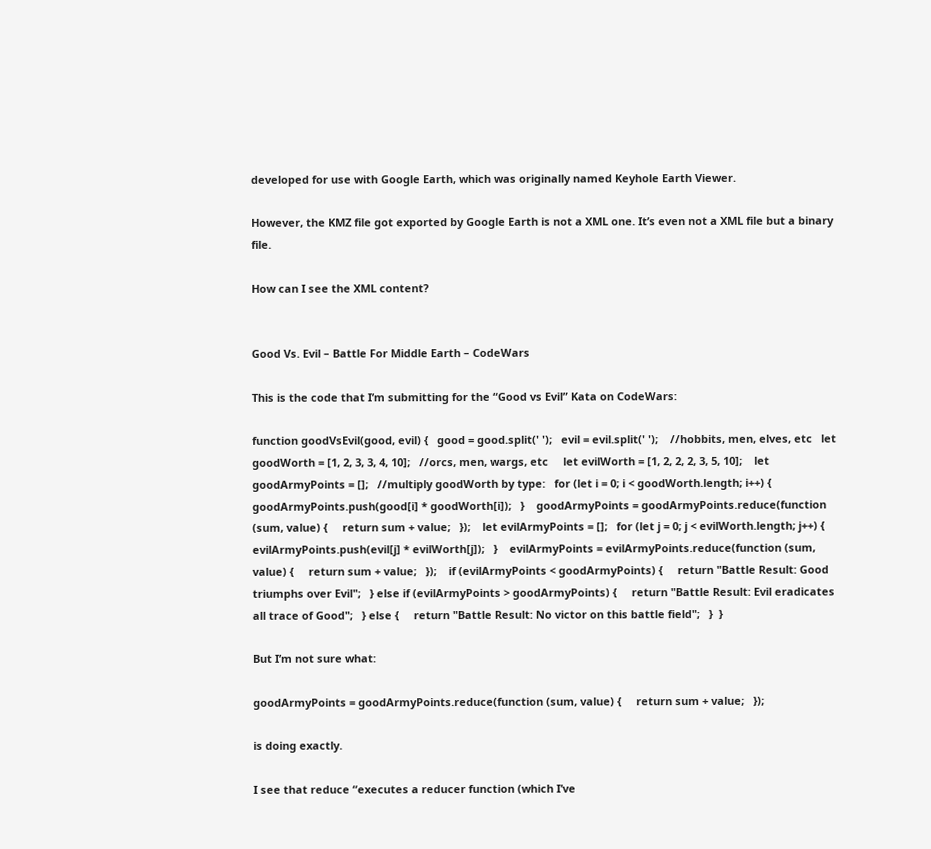developed for use with Google Earth, which was originally named Keyhole Earth Viewer.

However, the KMZ file got exported by Google Earth is not a XML one. It’s even not a XML file but a binary file.

How can I see the XML content?


Good Vs. Evil – Battle For Middle Earth – CodeWars

This is the code that I’m submitting for the “Good vs Evil” Kata on CodeWars:

function goodVsEvil(good, evil) {   good = good.split(' ');   evil = evil.split(' ');    //hobbits, men, elves, etc   let goodWorth = [1, 2, 3, 3, 4, 10];   //orcs, men, wargs, etc     let evilWorth = [1, 2, 2, 2, 3, 5, 10];    let goodArmyPoints = [];   //multiply goodWorth by type:   for (let i = 0; i < goodWorth.length; i++) {     goodArmyPoints.push(good[i] * goodWorth[i]);   }    goodArmyPoints = goodArmyPoints.reduce(function (sum, value) {     return sum + value;   });    let evilArmyPoints = [];   for (let j = 0; j < evilWorth.length; j++) {     evilArmyPoints.push(evil[j] * evilWorth[j]);   }    evilArmyPoints = evilArmyPoints.reduce(function (sum, value) {     return sum + value;   });    if (evilArmyPoints < goodArmyPoints) {     return "Battle Result: Good triumphs over Evil";   } else if (evilArmyPoints > goodArmyPoints) {     return "Battle Result: Evil eradicates all trace of Good";   } else {     return "Battle Result: No victor on this battle field";   }  }

But I’m not sure what:

goodArmyPoints = goodArmyPoints.reduce(function (sum, value) {     return sum + value;   });

is doing exactly.

I see that reduce “executes a reducer function (which I’ve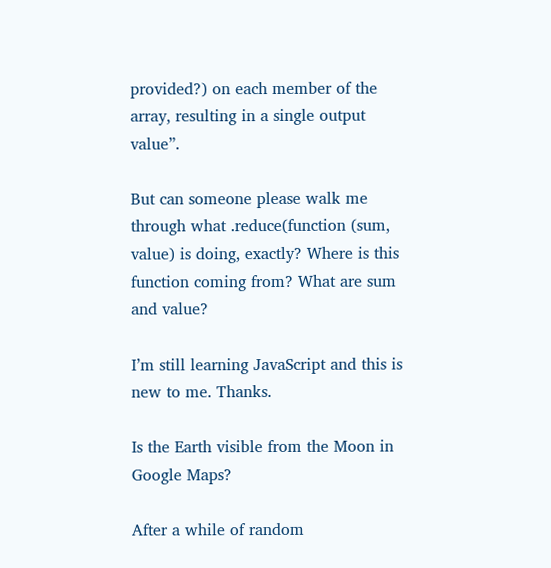provided?) on each member of the array, resulting in a single output value”.

But can someone please walk me through what .reduce(function (sum, value) is doing, exactly? Where is this function coming from? What are sum and value?

I’m still learning JavaScript and this is new to me. Thanks.

Is the Earth visible from the Moon in Google Maps?

After a while of random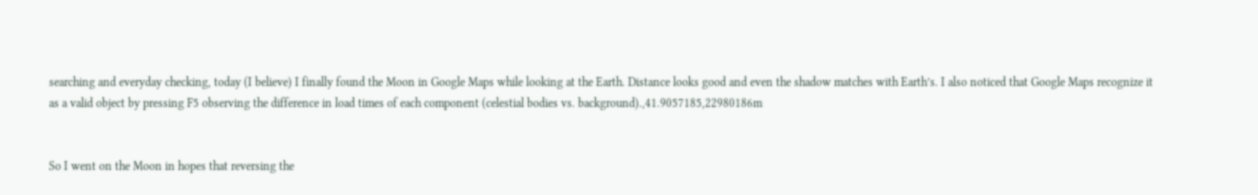searching and everyday checking, today (I believe) I finally found the Moon in Google Maps while looking at the Earth. Distance looks good and even the shadow matches with Earth’s. I also noticed that Google Maps recognize it as a valid object by pressing F5 observing the difference in load times of each component (celestial bodies vs. background).,41.9057185,22980186m


So I went on the Moon in hopes that reversing the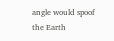angle would spoof the Earth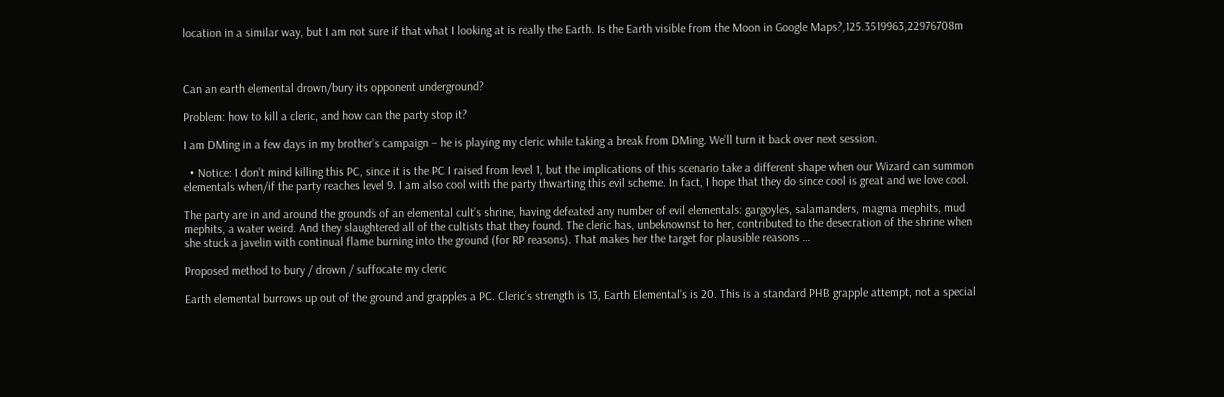location in a similar way, but I am not sure if that what I looking at is really the Earth. Is the Earth visible from the Moon in Google Maps?,125.3519963,22976708m



Can an earth elemental drown/bury its opponent underground?

Problem: how to kill a cleric, and how can the party stop it?

I am DMing in a few days in my brother’s campaign – he is playing my cleric while taking a break from DMing. We’ll turn it back over next session.

  • Notice: I don’t mind killing this PC, since it is the PC I raised from level 1, but the implications of this scenario take a different shape when our Wizard can summon elementals when/if the party reaches level 9. I am also cool with the party thwarting this evil scheme. In fact, I hope that they do since cool is great and we love cool.

The party are in and around the grounds of an elemental cult’s shrine, having defeated any number of evil elementals: gargoyles, salamanders, magma mephits, mud mephits, a water weird. And they slaughtered all of the cultists that they found. The cleric has, unbeknownst to her, contributed to the desecration of the shrine when she stuck a javelin with continual flame burning into the ground (for RP reasons). That makes her the target for plausible reasons …

Proposed method to bury / drown / suffocate my cleric

Earth elemental burrows up out of the ground and grapples a PC. Cleric’s strength is 13, Earth Elemental’s is 20. This is a standard PHB grapple attempt, not a special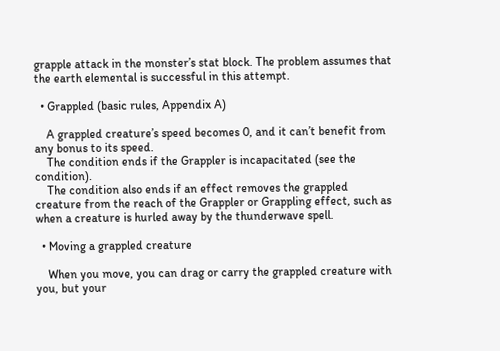grapple attack in the monster’s stat block. The problem assumes that the earth elemental is successful in this attempt.

  • Grappled (basic rules, Appendix A)

    A grappled creature’s speed becomes 0, and it can’t benefit from any bonus to its speed.
    The condition ends if the Grappler is incapacitated (see the condition).
    The condition also ends if an effect removes the grappled creature from the reach of the Grappler or Grappling effect, such as when a creature is hurled away by the thunderwave spell.

  • Moving a grappled creature

    When you move, you can drag or carry the grappled creature with you, but your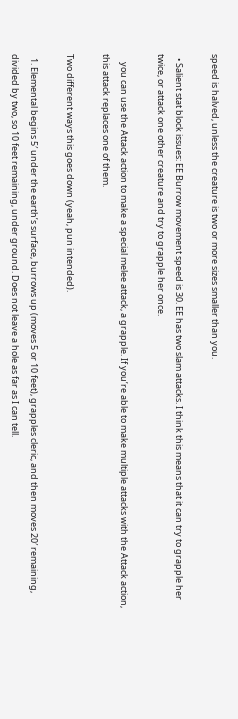speed is halved, unless the creature is two or more sizes smaller than you.

  • Salient stat block issues: EE Burrow movement speed is 30. EE has two slam attacks. I think this means that it can try to grapple her twice, or attack one other creature and try to grapple her once.

    you can use the Attack action to make a special melee attack, a grapple. If you’re able to make multiple attacks with the Attack action, this attack replaces one of them.

Two different ways this goes down (yeah, pun intended).

  1. Elemental begins 5′ under the earth’s surface, burrows up (moves 5 or 10 feet), grapples cleric, and then moves 20′ remaining, divided by two, so 10 feet remaining, under ground. Does not leave a hole as far as I can tell.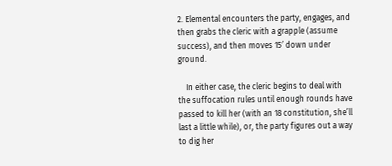2. Elemental encounters the party, engages, and then grabs the cleric with a grapple (assume success), and then moves 15′ down under ground.

    In either case, the cleric begins to deal with the suffocation rules until enough rounds have passed to kill her (with an 18 constitution, she’ll last a little while), or, the party figures out a way to dig her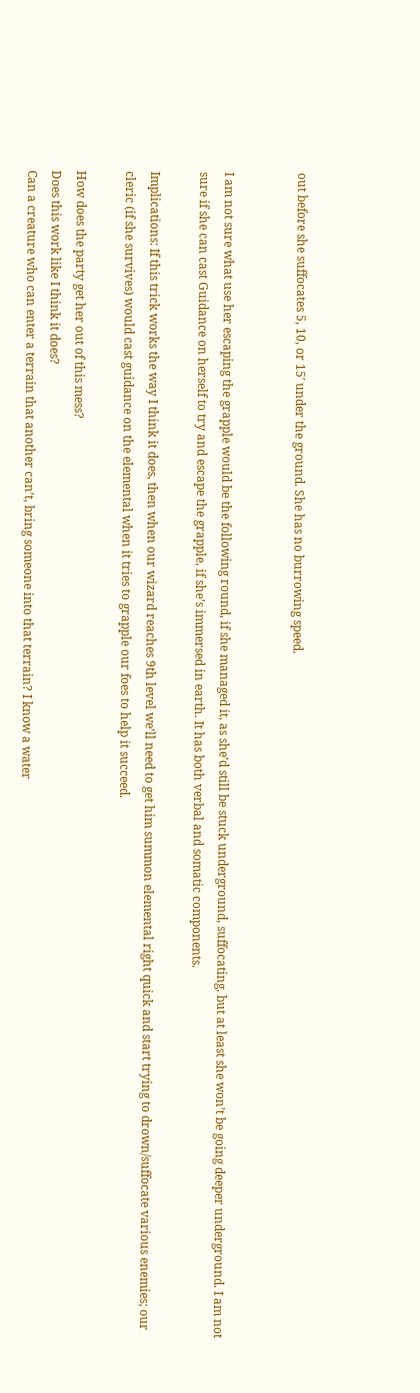out before she suffocates 5, 10, or 15′ under the ground. She has no burrowing speed.


I am not sure what use her escaping the grapple would be the following round, if she managed it, as she’d still be stuck underground, suffocating, but at least she won’t be going deeper underground. I am not sure if she can cast Guidance on herself to try and escape the grapple, if she’s immersed in earth. It has both verbal and somatic components.

Implications: If this trick works the way I think it does, then when our wizard reaches 9th level we’ll need to get him summon elemental right quick and start trying to drown/suffocate various enemies; our cleric (if she survives) would cast guidance on the elemental when it tries to grapple our foes to help it succeed.

How does the party get her out of this mess?
Does this work like I think it does?
Can a creature who can enter a terrain that another can’t, bring someone into that terrain? I know a water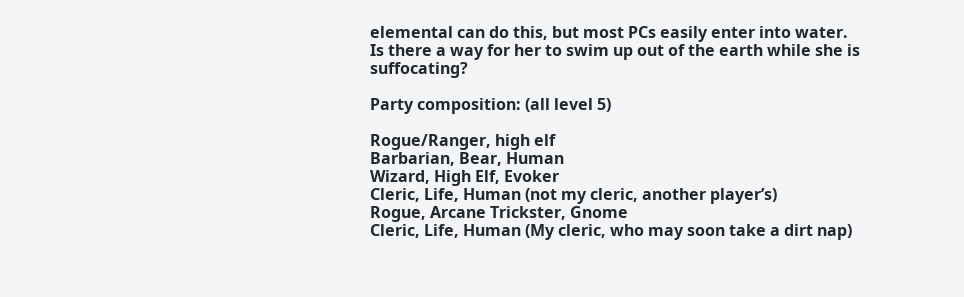elemental can do this, but most PCs easily enter into water.
Is there a way for her to swim up out of the earth while she is suffocating?

Party composition: (all level 5)

Rogue/Ranger, high elf
Barbarian, Bear, Human
Wizard, High Elf, Evoker
Cleric, Life, Human (not my cleric, another player’s)
Rogue, Arcane Trickster, Gnome
Cleric, Life, Human (My cleric, who may soon take a dirt nap)